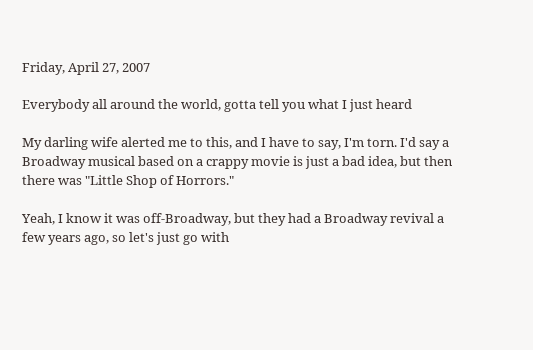Friday, April 27, 2007

Everybody all around the world, gotta tell you what I just heard

My darling wife alerted me to this, and I have to say, I'm torn. I'd say a Broadway musical based on a crappy movie is just a bad idea, but then there was "Little Shop of Horrors."

Yeah, I know it was off-Broadway, but they had a Broadway revival a few years ago, so let's just go with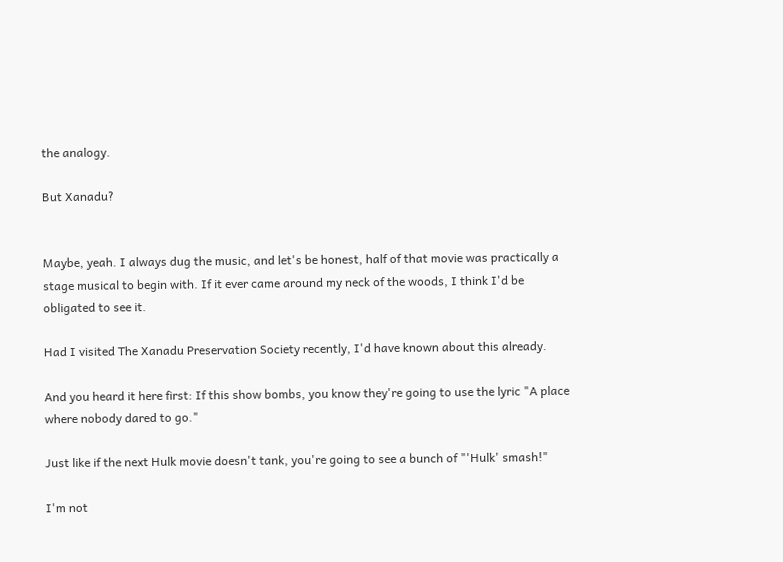the analogy.

But Xanadu?


Maybe, yeah. I always dug the music, and let's be honest, half of that movie was practically a stage musical to begin with. If it ever came around my neck of the woods, I think I'd be obligated to see it.

Had I visited The Xanadu Preservation Society recently, I'd have known about this already.

And you heard it here first: If this show bombs, you know they're going to use the lyric "A place where nobody dared to go."

Just like if the next Hulk movie doesn't tank, you're going to see a bunch of "'Hulk' smash!"

I'm not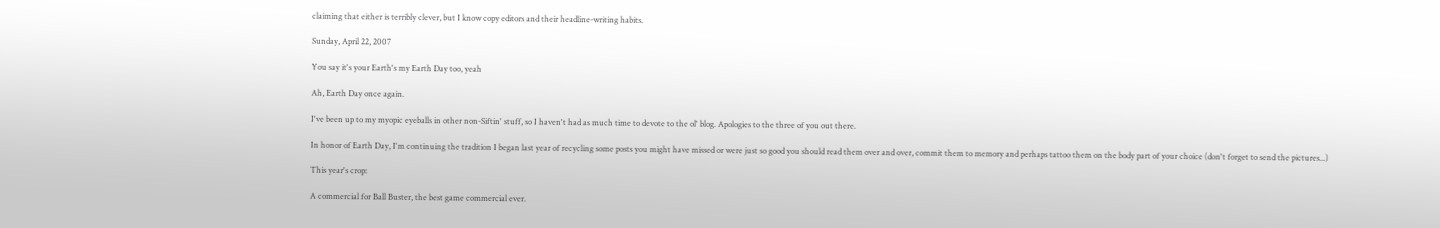claiming that either is terribly clever, but I know copy editors and their headline-writing habits.

Sunday, April 22, 2007

You say it's your Earth's my Earth Day too, yeah

Ah, Earth Day once again.

I've been up to my myopic eyeballs in other non-Siftin' stuff, so I haven't had as much time to devote to the ol' blog. Apologies to the three of you out there.

In honor of Earth Day, I'm continuing the tradition I began last year of recycling some posts you might have missed or were just so good you should read them over and over, commit them to memory and perhaps tattoo them on the body part of your choice (don't forget to send the pictures...)

This year's crop:

A commercial for Ball Buster, the best game commercial ever.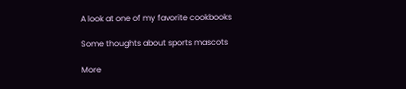A look at one of my favorite cookbooks

Some thoughts about sports mascots

More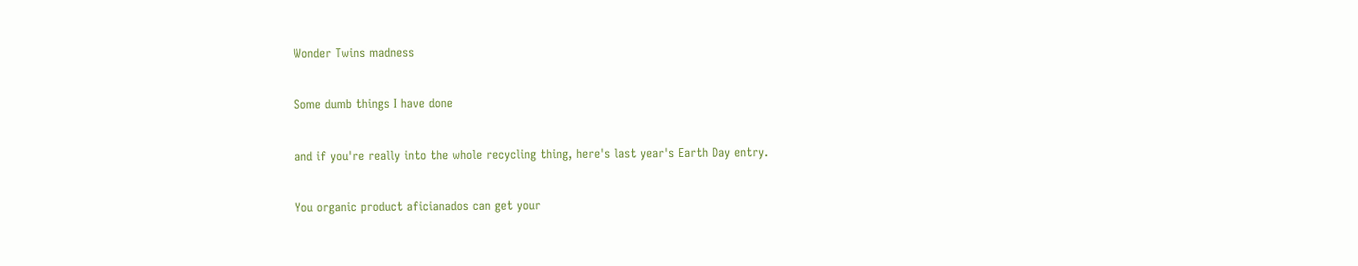Wonder Twins madness

Some dumb things I have done

and if you're really into the whole recycling thing, here's last year's Earth Day entry.

You organic product aficianados can get your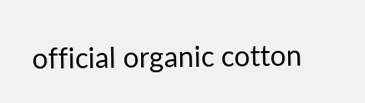official organic cotton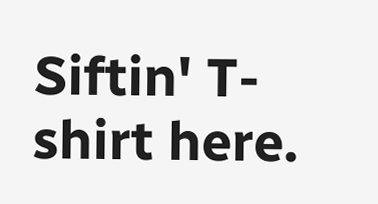Siftin' T-shirt here.